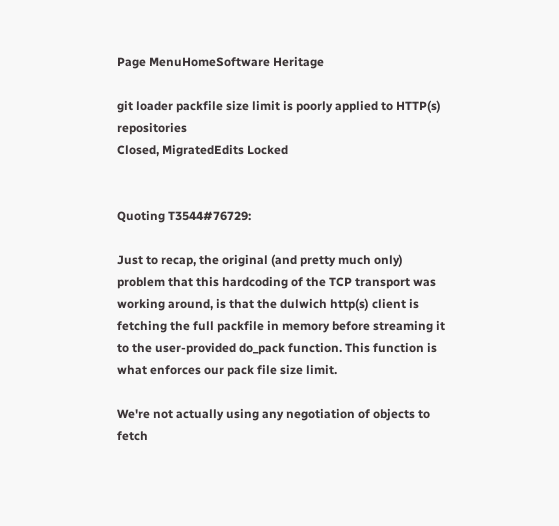Page MenuHomeSoftware Heritage

git loader packfile size limit is poorly applied to HTTP(s) repositories
Closed, MigratedEdits Locked


Quoting T3544#76729:

Just to recap, the original (and pretty much only) problem that this hardcoding of the TCP transport was working around, is that the dulwich http(s) client is fetching the full packfile in memory before streaming it to the user-provided do_pack function. This function is what enforces our pack file size limit.

We're not actually using any negotiation of objects to fetch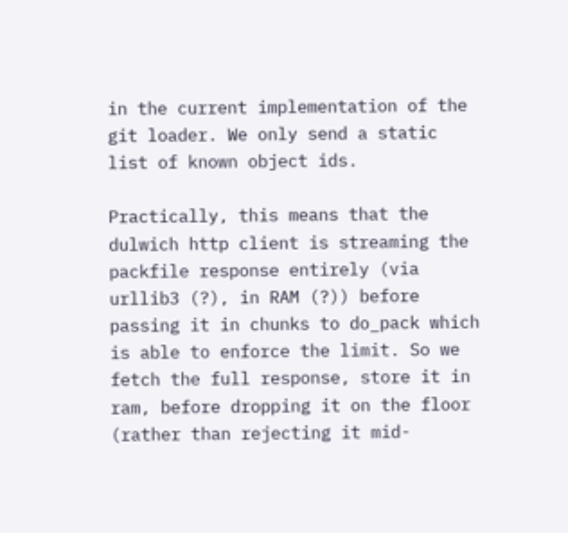in the current implementation of the git loader. We only send a static list of known object ids.

Practically, this means that the dulwich http client is streaming the packfile response entirely (via urllib3 (?), in RAM (?)) before passing it in chunks to do_pack which is able to enforce the limit. So we fetch the full response, store it in ram, before dropping it on the floor (rather than rejecting it mid-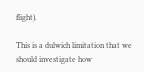flight).

This is a dulwich limitation that we should investigate how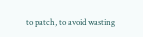to patch, to avoid wasting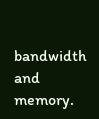bandwidth and memory.